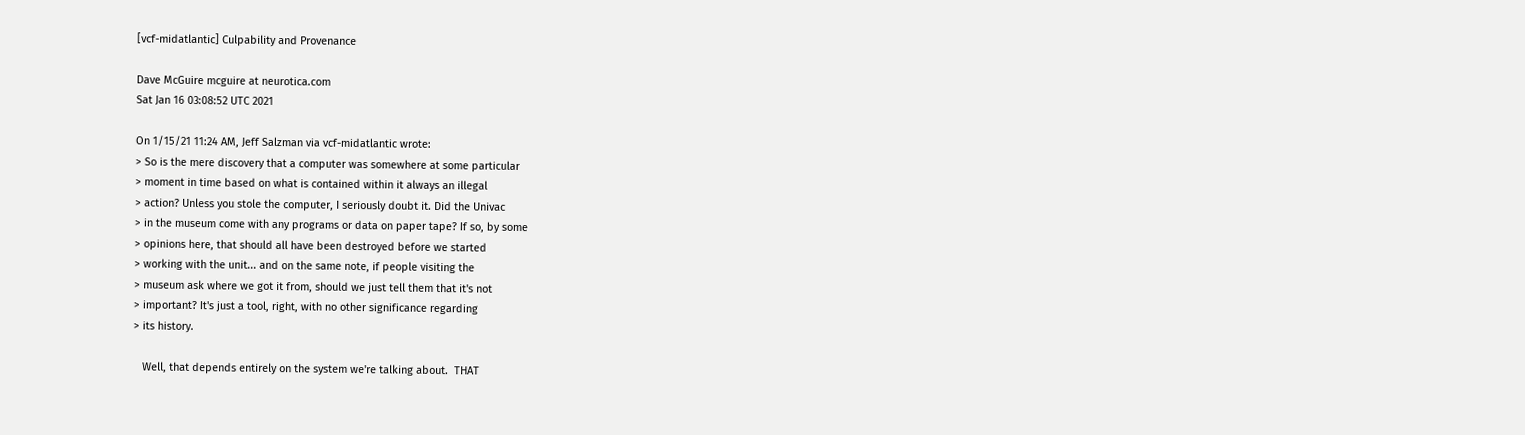[vcf-midatlantic] Culpability and Provenance

Dave McGuire mcguire at neurotica.com
Sat Jan 16 03:08:52 UTC 2021

On 1/15/21 11:24 AM, Jeff Salzman via vcf-midatlantic wrote:
> So is the mere discovery that a computer was somewhere at some particular
> moment in time based on what is contained within it always an illegal
> action? Unless you stole the computer, I seriously doubt it. Did the Univac
> in the museum come with any programs or data on paper tape? If so, by some
> opinions here, that should all have been destroyed before we started
> working with the unit... and on the same note, if people visiting the
> museum ask where we got it from, should we just tell them that it's not
> important? It's just a tool, right, with no other significance regarding
> its history.

   Well, that depends entirely on the system we're talking about.  THAT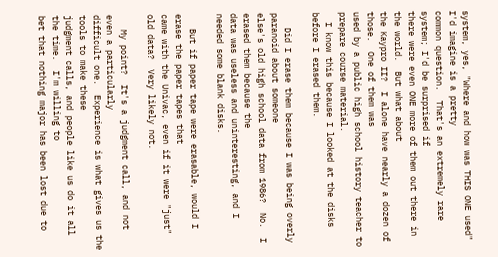system, yes, "Where and how was THIS ONE used" I'd imagine is a pretty
common question.  That's an extremely rare system; I'd be surprised if
there were even ONE more of them out there in the world.  But what about
the Kaypro II?  I alone have nearly a dozen of those.  One of them was
used by a public high school history teacher to prepare course material.
  I know this because I looked at the disks before I erased them.

   Did I erase them because I was being overly paranoid about someone
else's old high school data from 1986?  No.  I erased them because the
data was useless and uninteresting, and I needed some blank disks.

   But if paper tape were erasable, would I erase the paper tapes that
came with the Univac, even if it were "just" old data?  Very likely not.

   My point?  It's a judgment call, and not even a particularly
difficult one.  Experience is what gives us the tools to make these
judgment calls, and people like us do it all the time.  I'm willing to
bet that nothing major has been lost due to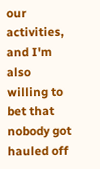our activities, and I'm also
willing to bet that nobody got hauled off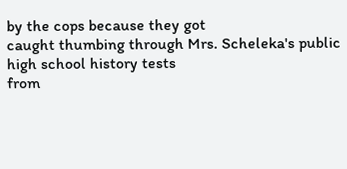by the cops because they got
caught thumbing through Mrs. Scheleka's public high school history tests
from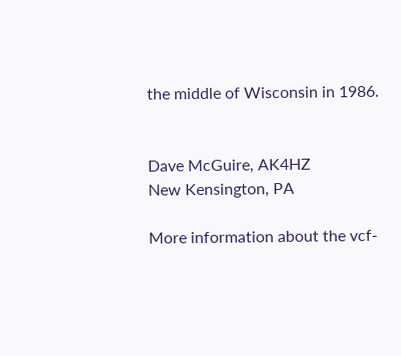the middle of Wisconsin in 1986.


Dave McGuire, AK4HZ
New Kensington, PA

More information about the vcf-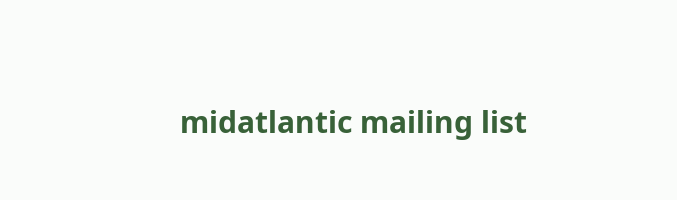midatlantic mailing list